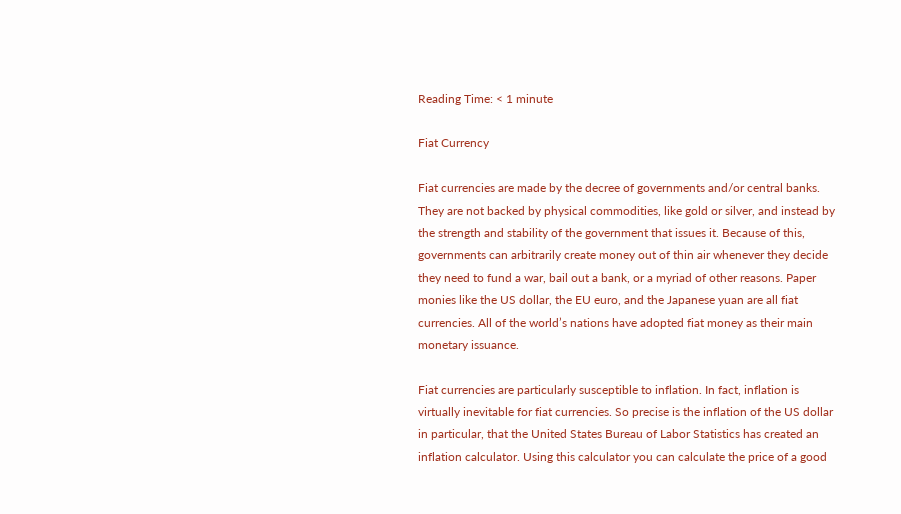Reading Time: < 1 minute

Fiat Currency

Fiat currencies are made by the decree of governments and/or central banks. They are not backed by physical commodities, like gold or silver, and instead by the strength and stability of the government that issues it. Because of this, governments can arbitrarily create money out of thin air whenever they decide they need to fund a war, bail out a bank, or a myriad of other reasons. Paper monies like the US dollar, the EU euro, and the Japanese yuan are all fiat currencies. All of the world’s nations have adopted fiat money as their main monetary issuance.

Fiat currencies are particularly susceptible to inflation. In fact, inflation is virtually inevitable for fiat currencies. So precise is the inflation of the US dollar in particular, that the United States Bureau of Labor Statistics has created an inflation calculator. Using this calculator you can calculate the price of a good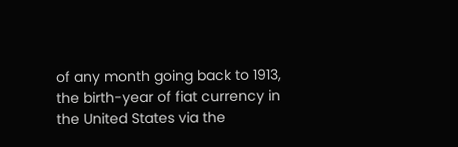of any month going back to 1913, the birth-year of fiat currency in the United States via the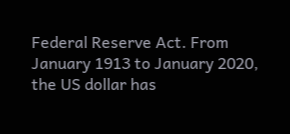Federal Reserve Act. From January 1913 to January 2020, the US dollar has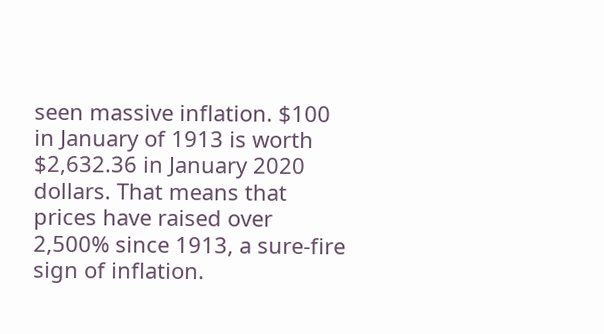seen massive inflation. $100 in January of 1913 is worth $2,632.36 in January 2020 dollars. That means that prices have raised over 2,500% since 1913, a sure-fire sign of inflation.